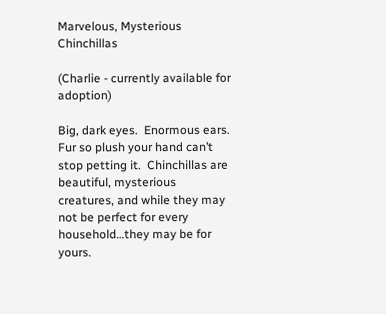Marvelous, Mysterious Chinchillas

(Charlie - currently available for adoption)

Big, dark eyes.  Enormous ears.  Fur so plush your hand can’t stop petting it.  Chinchillas are beautiful, mysterious creatures, and while they may not be perfect for every household…they may be for yours.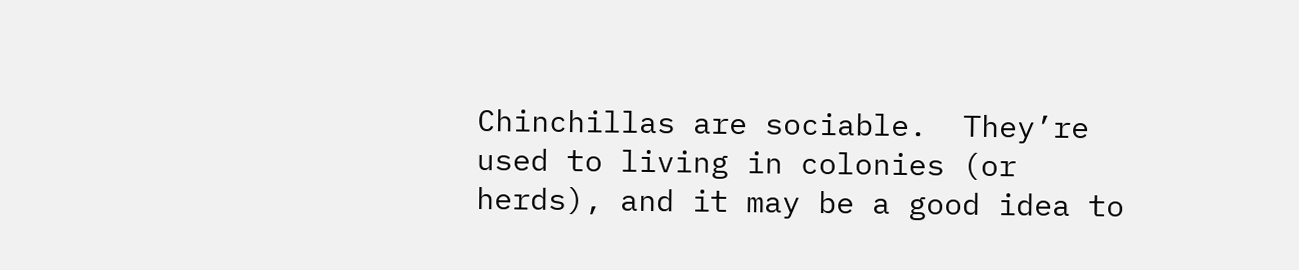Chinchillas are sociable.  They’re used to living in colonies (or herds), and it may be a good idea to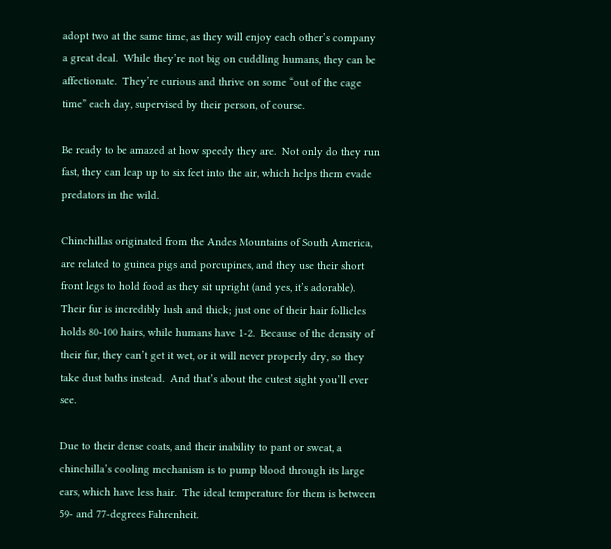adopt two at the same time, as they will enjoy each other’s company a great deal.  While they’re not big on cuddling humans, they can be affectionate.  They’re curious and thrive on some “out of the cage time” each day, supervised by their person, of course.

Be ready to be amazed at how speedy they are.  Not only do they run fast, they can leap up to six feet into the air, which helps them evade predators in the wild.

Chinchillas originated from the Andes Mountains of South America, are related to guinea pigs and porcupines, and they use their short front legs to hold food as they sit upright (and yes, it’s adorable).  Their fur is incredibly lush and thick; just one of their hair follicles holds 80-100 hairs, while humans have 1-2.  Because of the density of their fur, they can’t get it wet, or it will never properly dry, so they take dust baths instead.  And that’s about the cutest sight you’ll ever see.

Due to their dense coats, and their inability to pant or sweat, a chinchilla’s cooling mechanism is to pump blood through its large ears, which have less hair.  The ideal temperature for them is between 59- and 77-degrees Fahrenheit.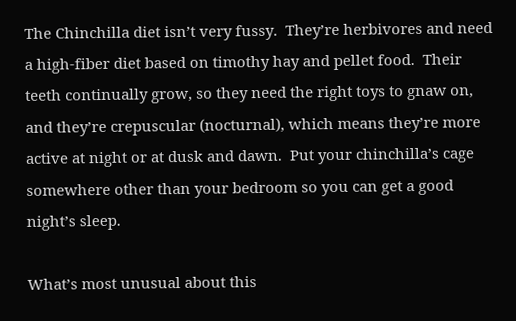The Chinchilla diet isn’t very fussy.  They’re herbivores and need a high-fiber diet based on timothy hay and pellet food.  Their teeth continually grow, so they need the right toys to gnaw on, and they’re crepuscular (nocturnal), which means they’re more active at night or at dusk and dawn.  Put your chinchilla’s cage somewhere other than your bedroom so you can get a good night’s sleep.

What’s most unusual about this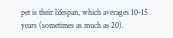pet is their lifespan, which averages 10-15 years (sometimes as much as 20).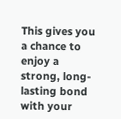This gives you a chance to enjoy a strong, long-lasting bond with your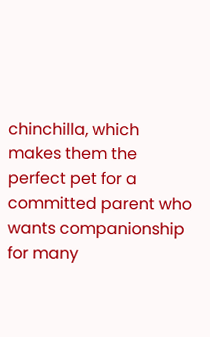chinchilla, which makes them the perfect pet for a committed parent who wants companionship for many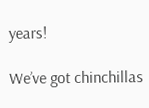years!

We’ve got chinchillas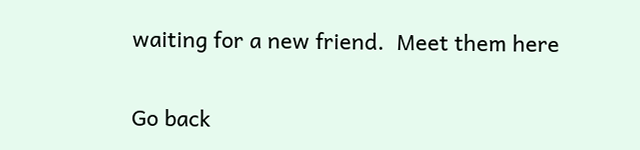waiting for a new friend.  Meet them here

Go back